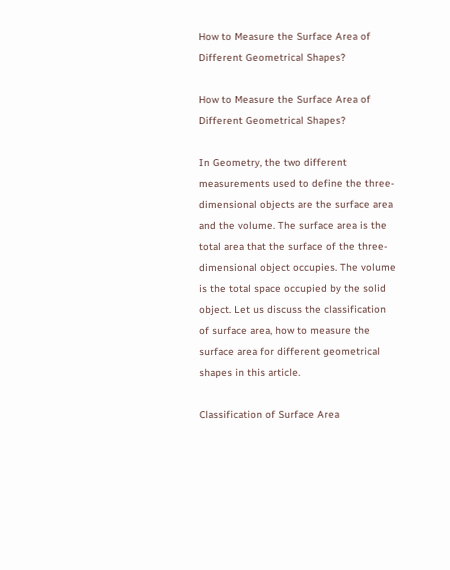How to Measure the Surface Area of Different Geometrical Shapes?

How to Measure the Surface Area of Different Geometrical Shapes?

In Geometry, the two different measurements used to define the three-dimensional objects are the surface area and the volume. The surface area is the total area that the surface of the three-dimensional object occupies. The volume is the total space occupied by the solid object. Let us discuss the classification of surface area, how to measure the surface area for different geometrical shapes in this article.

Classification of Surface Area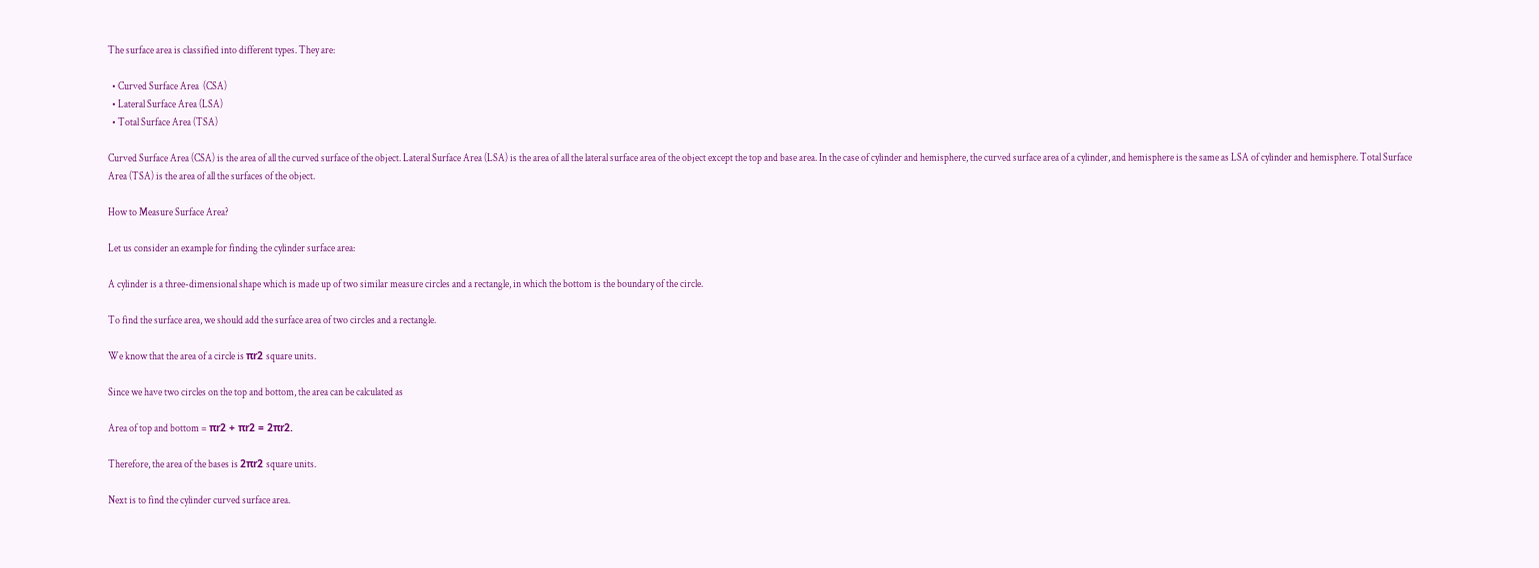The surface area is classified into different types. They are:

  • Curved Surface Area  (CSA)
  • Lateral Surface Area (LSA)
  • Total Surface Area (TSA)

Curved Surface Area (CSA) is the area of all the curved surface of the object. Lateral Surface Area (LSA) is the area of all the lateral surface area of the object except the top and base area. In the case of cylinder and hemisphere, the curved surface area of a cylinder, and hemisphere is the same as LSA of cylinder and hemisphere. Total Surface Area (TSA) is the area of all the surfaces of the object.

How to Measure Surface Area?

Let us consider an example for finding the cylinder surface area:

A cylinder is a three-dimensional shape which is made up of two similar measure circles and a rectangle, in which the bottom is the boundary of the circle.

To find the surface area, we should add the surface area of two circles and a rectangle.

We know that the area of a circle is πr2 square units.

Since we have two circles on the top and bottom, the area can be calculated as

Area of top and bottom = πr2 + πr2 = 2πr2.

Therefore, the area of the bases is 2πr2 square units.

Next is to find the cylinder curved surface area.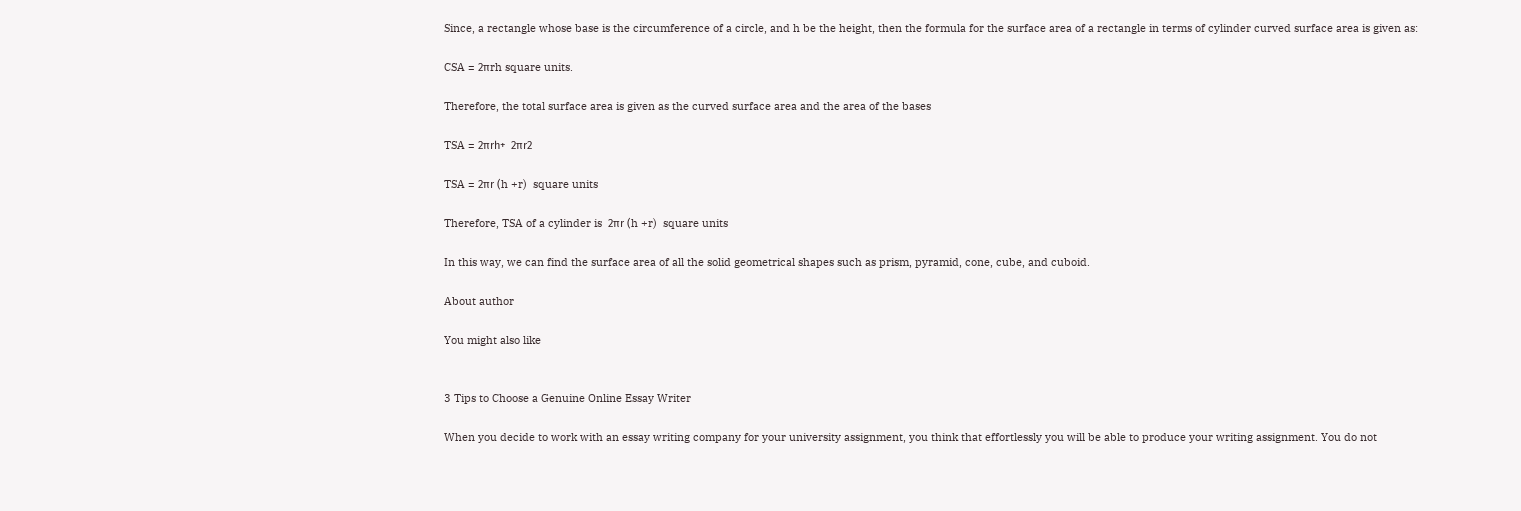Since, a rectangle whose base is the circumference of a circle, and h be the height, then the formula for the surface area of a rectangle in terms of cylinder curved surface area is given as:

CSA = 2πrh square units.

Therefore, the total surface area is given as the curved surface area and the area of the bases

TSA = 2πrh+  2πr2

TSA = 2πr (h +r)  square units

Therefore, TSA of a cylinder is  2πr (h +r)  square units

In this way, we can find the surface area of all the solid geometrical shapes such as prism, pyramid, cone, cube, and cuboid.

About author

You might also like


3 Tips to Choose a Genuine Online Essay Writer

When you decide to work with an essay writing company for your university assignment, you think that effortlessly you will be able to produce your writing assignment. You do not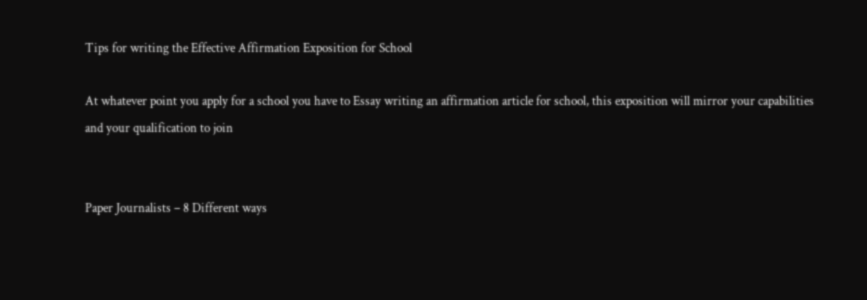Tips for writing the Effective Affirmation Exposition for School

At whatever point you apply for a school you have to Essay writing an affirmation article for school, this exposition will mirror your capabilities and your qualification to join


Paper Journalists – 8 Different ways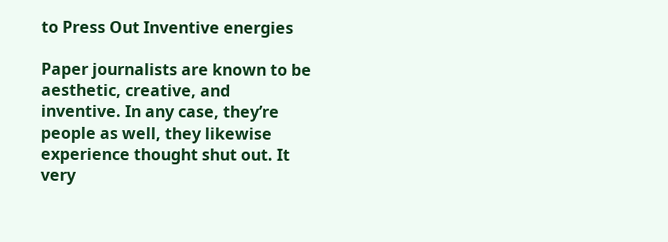to Press Out Inventive energies

Paper journalists are known to be aesthetic, creative, and inventive. In any case, they’re people as well, they likewise experience thought shut out. It very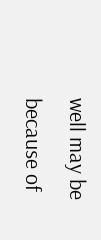well may be because of